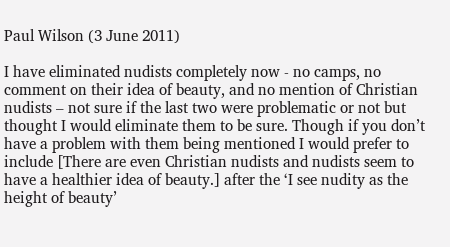Paul Wilson (3 June 2011)

I have eliminated nudists completely now - no camps, no comment on their idea of beauty, and no mention of Christian nudists – not sure if the last two were problematic or not but thought I would eliminate them to be sure. Though if you don’t have a problem with them being mentioned I would prefer to include [There are even Christian nudists and nudists seem to have a healthier idea of beauty.] after the ‘I see nudity as the height of beauty’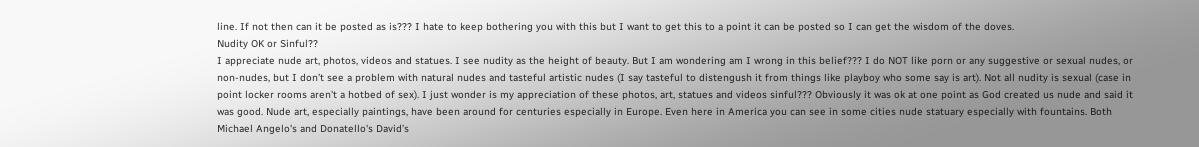line. If not then can it be posted as is??? I hate to keep bothering you with this but I want to get this to a point it can be posted so I can get the wisdom of the doves.
Nudity OK or Sinful??
I appreciate nude art, photos, videos and statues. I see nudity as the height of beauty. But I am wondering am I wrong in this belief??? I do NOT like porn or any suggestive or sexual nudes, or non-nudes, but I don’t see a problem with natural nudes and tasteful artistic nudes (I say tasteful to distengush it from things like playboy who some say is art). Not all nudity is sexual (case in point locker rooms aren't a hotbed of sex). I just wonder is my appreciation of these photos, art, statues and videos sinful??? Obviously it was ok at one point as God created us nude and said it was good. Nude art, especially paintings, have been around for centuries especially in Europe. Even here in America you can see in some cities nude statuary especially with fountains. Both Michael Angelo's and Donatello's David’s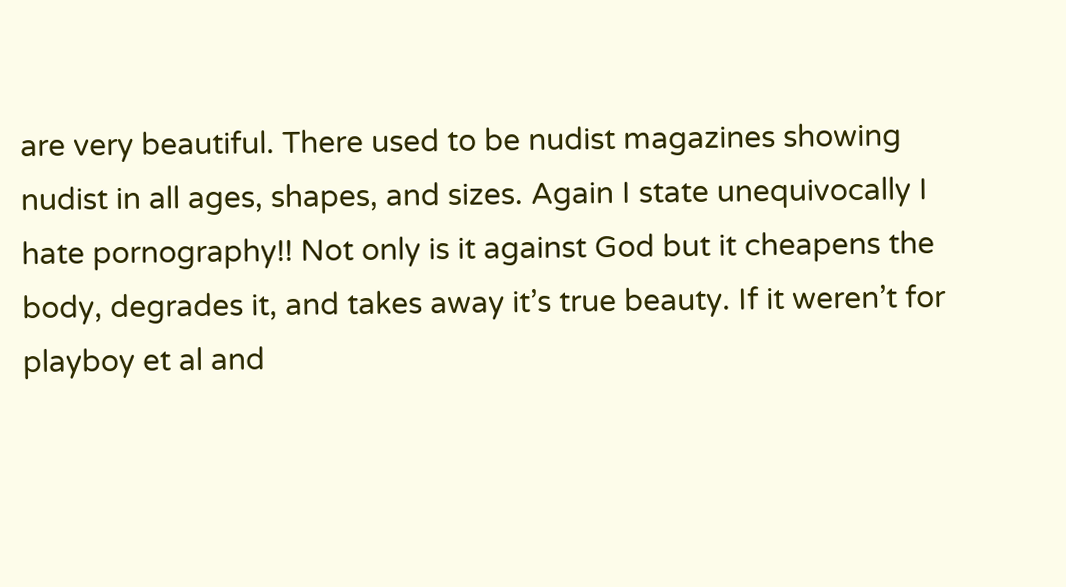are very beautiful. There used to be nudist magazines showing nudist in all ages, shapes, and sizes. Again I state unequivocally I hate pornography!! Not only is it against God but it cheapens the body, degrades it, and takes away it’s true beauty. If it weren’t for playboy et al and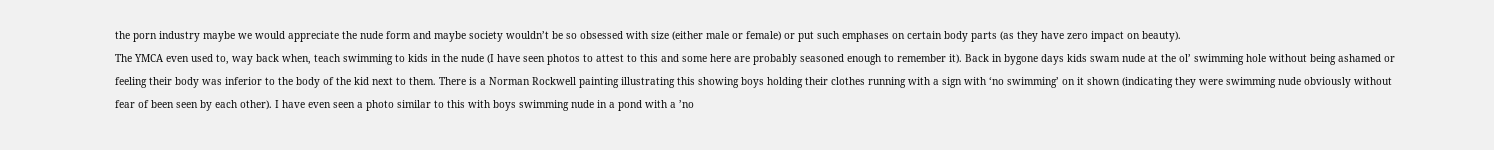the porn industry maybe we would appreciate the nude form and maybe society wouldn’t be so obsessed with size (either male or female) or put such emphases on certain body parts (as they have zero impact on beauty).
The YMCA even used to, way back when, teach swimming to kids in the nude (I have seen photos to attest to this and some here are probably seasoned enough to remember it). Back in bygone days kids swam nude at the ol’ swimming hole without being ashamed or feeling their body was inferior to the body of the kid next to them. There is a Norman Rockwell painting illustrating this showing boys holding their clothes running with a sign with ‘no swimming’ on it shown (indicating they were swimming nude obviously without fear of been seen by each other). I have even seen a photo similar to this with boys swimming nude in a pond with a ’no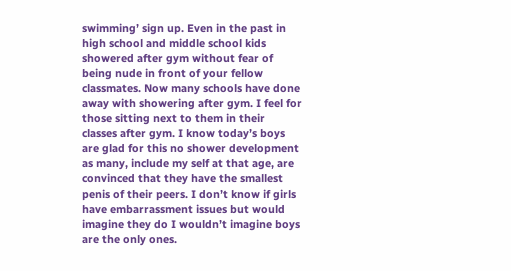swimming’ sign up. Even in the past in high school and middle school kids showered after gym without fear of being nude in front of your fellow classmates. Now many schools have done away with showering after gym. I feel for those sitting next to them in their classes after gym. I know today’s boys are glad for this no shower development as many, include my self at that age, are convinced that they have the smallest penis of their peers. I don’t know if girls have embarrassment issues but would imagine they do I wouldn’t imagine boys are the only ones.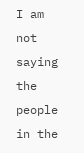I am not saying the people in the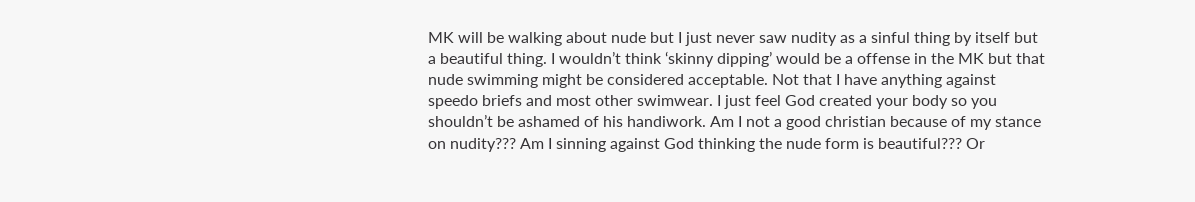MK will be walking about nude but I just never saw nudity as a sinful thing by itself but a beautiful thing. I wouldn’t think ‘skinny dipping’ would be a offense in the MK but that nude swimming might be considered acceptable. Not that I have anything against speedo briefs and most other swimwear. I just feel God created your body so you shouldn’t be ashamed of his handiwork. Am I not a good christian because of my stance on nudity??? Am I sinning against God thinking the nude form is beautiful??? Or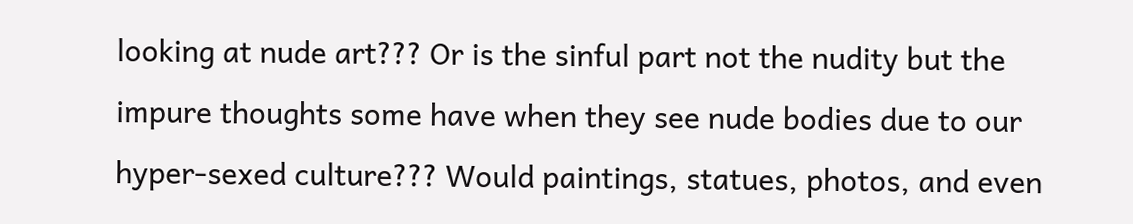looking at nude art??? Or is the sinful part not the nudity but the impure thoughts some have when they see nude bodies due to our hyper-sexed culture??? Would paintings, statues, photos, and even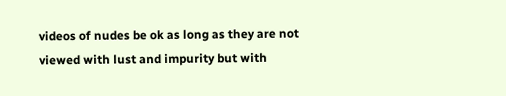videos of nudes be ok as long as they are not viewed with lust and impurity but with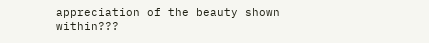appreciation of the beauty shown within???